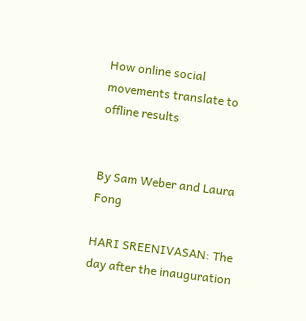How online social movements translate to offline results


By Sam Weber and Laura Fong

HARI SREENIVASAN: The day after the inauguration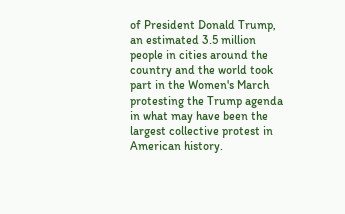of President Donald Trump, an estimated 3.5 million people in cities around the country and the world took part in the Women's March protesting the Trump agenda in what may have been the largest collective protest in American history.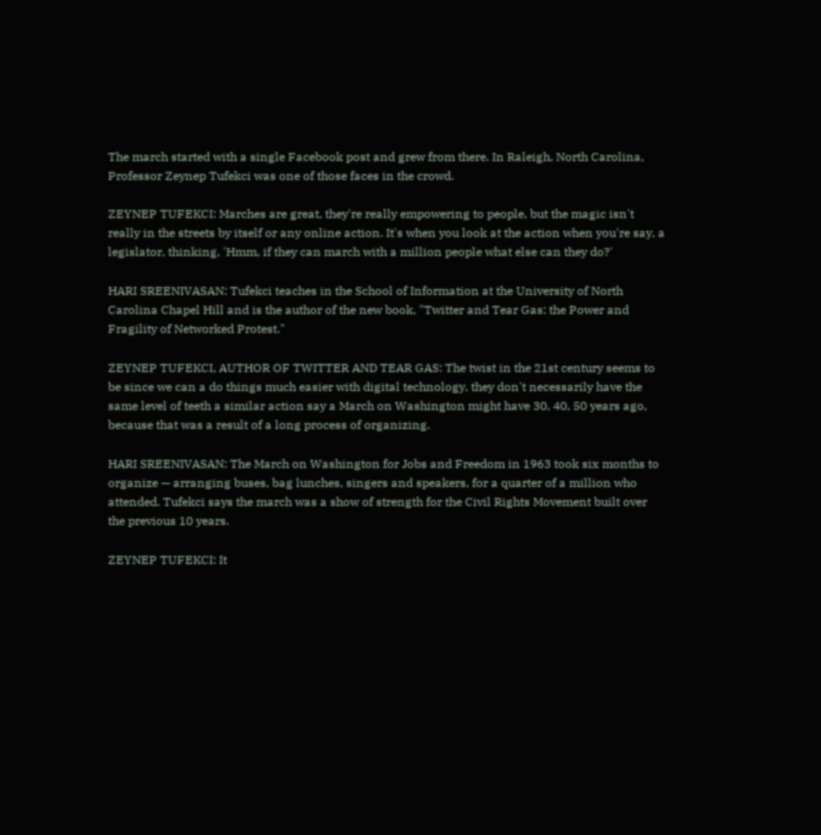The march started with a single Facebook post and grew from there. In Raleigh, North Carolina, Professor Zeynep Tufekci was one of those faces in the crowd.

ZEYNEP TUFEKCI: Marches are great, they're really empowering to people, but the magic isn't really in the streets by itself or any online action. It's when you look at the action when you're say, a legislator, thinking, 'Hmm, if they can march with a million people what else can they do?'

HARI SREENIVASAN: Tufekci teaches in the School of Information at the University of North Carolina Chapel Hill and is the author of the new book, "Twitter and Tear Gas: the Power and Fragility of Networked Protest."

ZEYNEP TUFEKCI, AUTHOR OF TWITTER AND TEAR GAS: The twist in the 21st century seems to be since we can a do things much easier with digital technology, they don't necessarily have the same level of teeth a similar action say a March on Washington might have 30, 40, 50 years ago, because that was a result of a long process of organizing.

HARI SREENIVASAN: The March on Washington for Jobs and Freedom in 1963 took six months to organize — arranging buses, bag lunches, singers and speakers, for a quarter of a million who attended. Tufekci says the march was a show of strength for the Civil Rights Movement built over the previous 10 years.

ZEYNEP TUFEKCI: It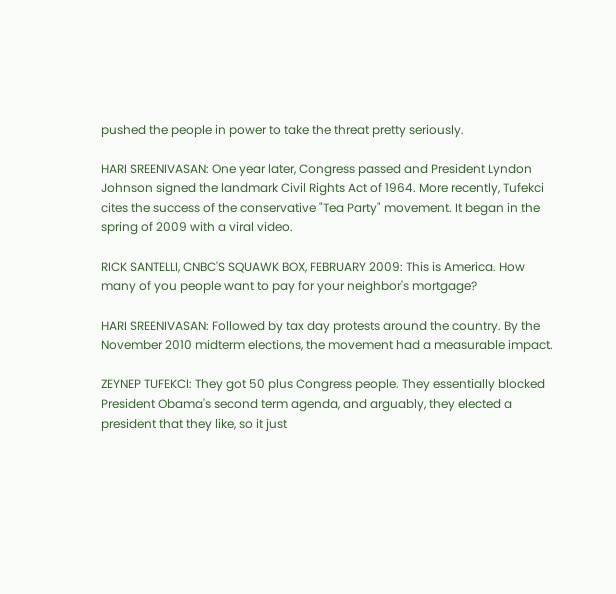pushed the people in power to take the threat pretty seriously.

HARI SREENIVASAN: One year later, Congress passed and President Lyndon Johnson signed the landmark Civil Rights Act of 1964. More recently, Tufekci cites the success of the conservative "Tea Party" movement. It began in the spring of 2009 with a viral video.

RICK SANTELLI, CNBC'S SQUAWK BOX, FEBRUARY 2009: This is America. How many of you people want to pay for your neighbor's mortgage?

HARI SREENIVASAN: Followed by tax day protests around the country. By the November 2010 midterm elections, the movement had a measurable impact.

ZEYNEP TUFEKCI: They got 50 plus Congress people. They essentially blocked President Obama's second term agenda, and arguably, they elected a president that they like, so it just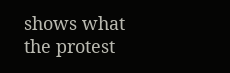shows what the protest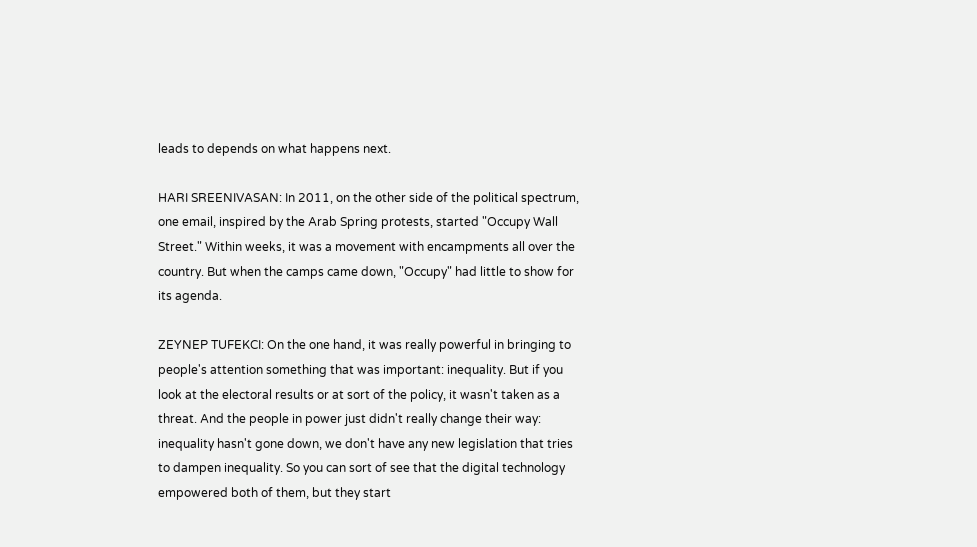leads to depends on what happens next.

HARI SREENIVASAN: In 2011, on the other side of the political spectrum, one email, inspired by the Arab Spring protests, started "Occupy Wall Street." Within weeks, it was a movement with encampments all over the country. But when the camps came down, "Occupy" had little to show for its agenda.

ZEYNEP TUFEKCI: On the one hand, it was really powerful in bringing to people's attention something that was important: inequality. But if you look at the electoral results or at sort of the policy, it wasn't taken as a threat. And the people in power just didn't really change their way: inequality hasn't gone down, we don't have any new legislation that tries to dampen inequality. So you can sort of see that the digital technology empowered both of them, but they start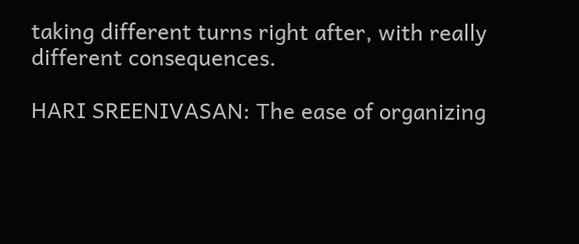taking different turns right after, with really different consequences.

HARI SREENIVASAN: The ease of organizing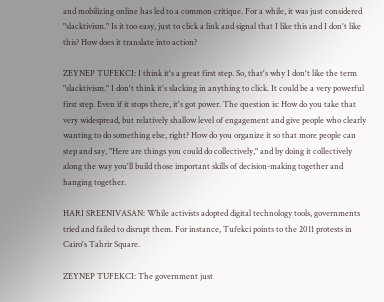and mobilizing online has led to a common critique. For a while, it was just considered "slacktivism." Is it too easy, just to click a link and signal that I like this and I don't like this? How does it translate into action?

ZEYNEP TUFEKCI: I think it's a great first step. So, that's why I don't like the term "slacktivism." I don't think it's slacking in anything to click. It could be a very powerful first step. Even if it stops there, it's got power. The question is: How do you take that very widespread, but relatively shallow level of engagement and give people who clearly wanting to do something else, right? How do you organize it so that more people can step and say, "Here are things you could do collectively," and by doing it collectively along the way you'll build those important skills of decision-making together and hanging together.

HARI SREENIVASAN: While activists adopted digital technology tools, governments tried and failed to disrupt them. For instance, Tufekci points to the 2011 protests in Cairo's Tahrir Square.

ZEYNEP TUFEKCI: The government just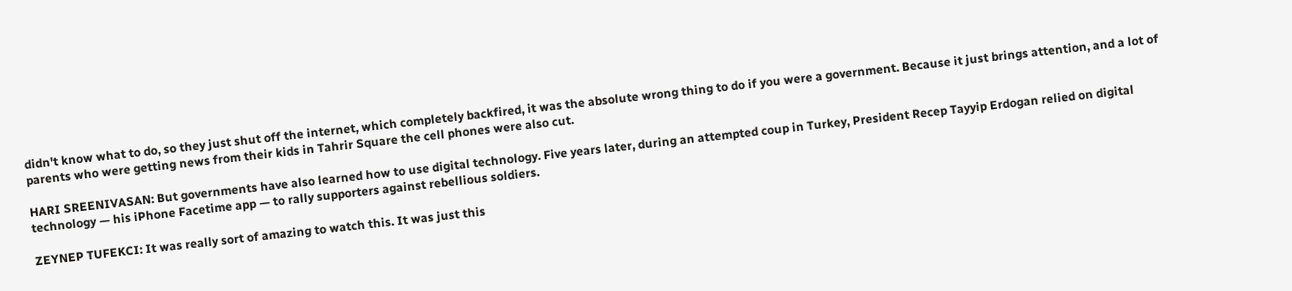didn't know what to do, so they just shut off the internet, which completely backfired, it was the absolute wrong thing to do if you were a government. Because it just brings attention, and a lot of parents who were getting news from their kids in Tahrir Square the cell phones were also cut.

HARI SREENIVASAN: But governments have also learned how to use digital technology. Five years later, during an attempted coup in Turkey, President Recep Tayyip Erdogan relied on digital technology — his iPhone Facetime app — to rally supporters against rebellious soldiers.

ZEYNEP TUFEKCI: It was really sort of amazing to watch this. It was just this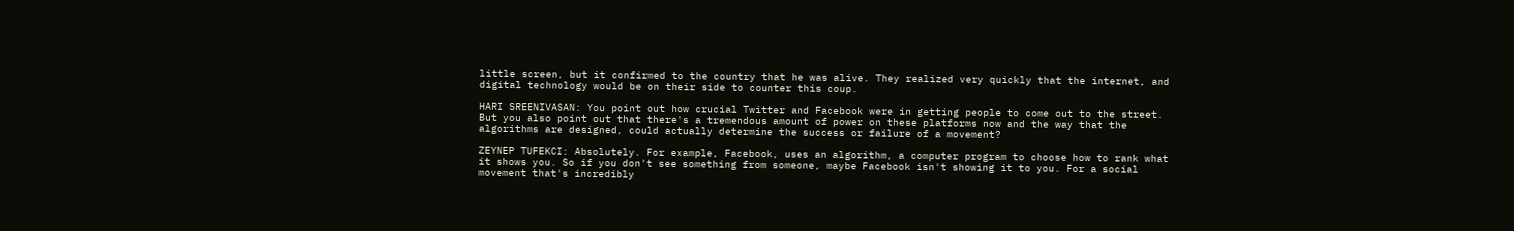little screen, but it confirmed to the country that he was alive. They realized very quickly that the internet, and digital technology would be on their side to counter this coup.

HARI SREENIVASAN: You point out how crucial Twitter and Facebook were in getting people to come out to the street. But you also point out that there's a tremendous amount of power on these platforms now and the way that the algorithms are designed, could actually determine the success or failure of a movement?

ZEYNEP TUFEKCI: Absolutely. For example, Facebook, uses an algorithm, a computer program to choose how to rank what it shows you. So if you don't see something from someone, maybe Facebook isn't showing it to you. For a social movement that's incredibly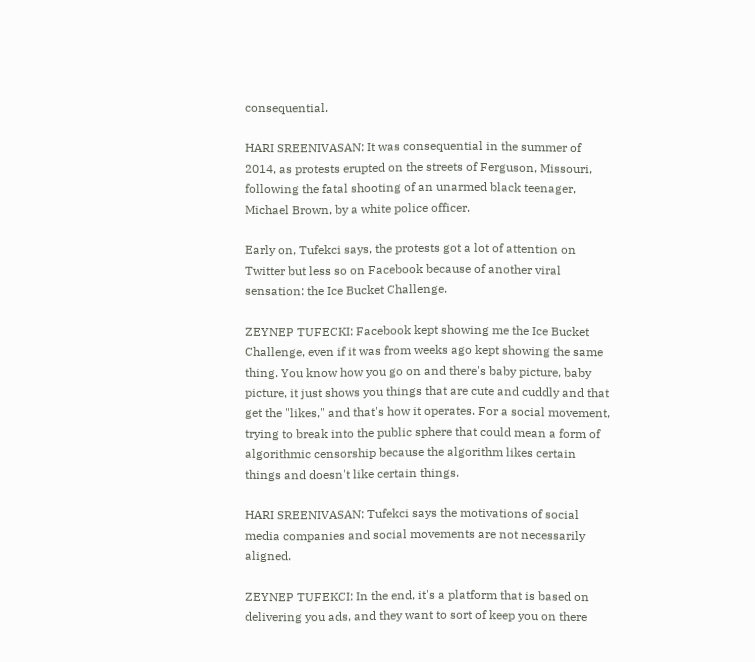consequential.

HARI SREENIVASAN: It was consequential in the summer of 2014, as protests erupted on the streets of Ferguson, Missouri, following the fatal shooting of an unarmed black teenager, Michael Brown, by a white police officer.

Early on, Tufekci says, the protests got a lot of attention on Twitter but less so on Facebook because of another viral sensation: the Ice Bucket Challenge.

ZEYNEP TUFECKI: Facebook kept showing me the Ice Bucket Challenge, even if it was from weeks ago kept showing the same thing. You know how you go on and there's baby picture, baby picture, it just shows you things that are cute and cuddly and that get the "likes," and that's how it operates. For a social movement, trying to break into the public sphere that could mean a form of algorithmic censorship because the algorithm likes certain things and doesn't like certain things.

HARI SREENIVASAN: Tufekci says the motivations of social media companies and social movements are not necessarily aligned.

ZEYNEP TUFEKCI: In the end, it's a platform that is based on delivering you ads, and they want to sort of keep you on there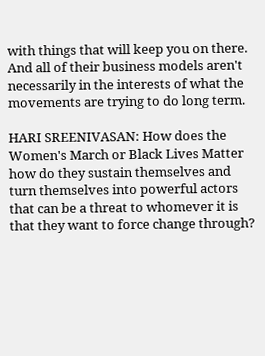with things that will keep you on there. And all of their business models aren't necessarily in the interests of what the movements are trying to do long term.

HARI SREENIVASAN: How does the Women's March or Black Lives Matter how do they sustain themselves and turn themselves into powerful actors that can be a threat to whomever it is that they want to force change through?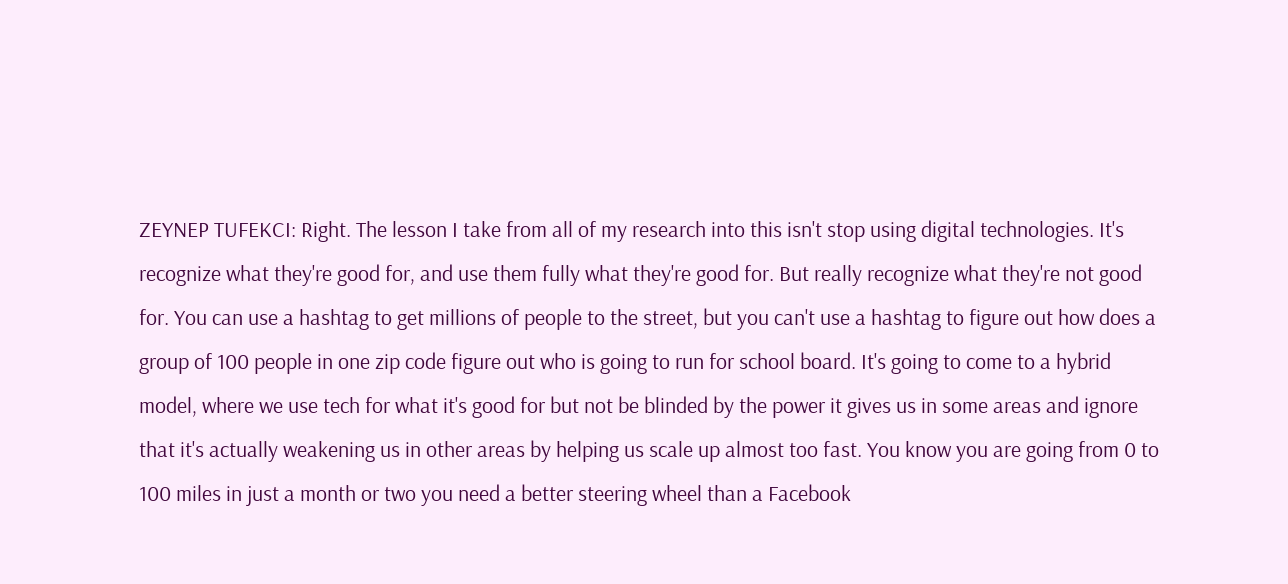ZEYNEP TUFEKCI: Right. The lesson I take from all of my research into this isn't stop using digital technologies. It's recognize what they're good for, and use them fully what they're good for. But really recognize what they're not good for. You can use a hashtag to get millions of people to the street, but you can't use a hashtag to figure out how does a group of 100 people in one zip code figure out who is going to run for school board. It's going to come to a hybrid model, where we use tech for what it's good for but not be blinded by the power it gives us in some areas and ignore that it's actually weakening us in other areas by helping us scale up almost too fast. You know you are going from 0 to 100 miles in just a month or two you need a better steering wheel than a Facebook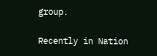group.

Recently in Nation